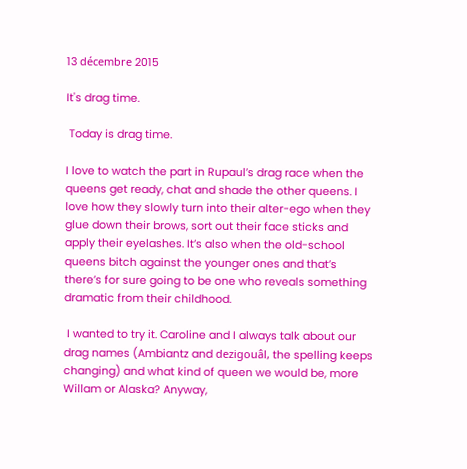13 décembre 2015

It's drag time.

 Today is drag time.

I love to watch the part in Rupaul’s drag race when the queens get ready, chat and shade the other queens. I love how they slowly turn into their alter-ego when they glue down their brows, sort out their face sticks and apply their eyelashes. It’s also when the old-school queens bitch against the younger ones and that’s there’s for sure going to be one who reveals something dramatic from their childhood.

 I wanted to try it. Caroline and I always talk about our drag names (Ambiantz and dezigouâl, the spelling keeps changing) and what kind of queen we would be, more Willam or Alaska? Anyway,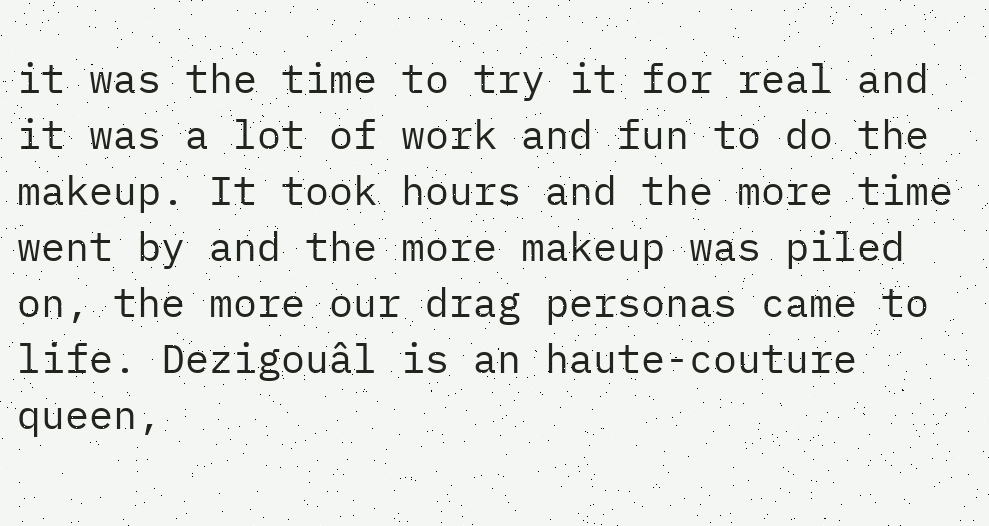it was the time to try it for real and it was a lot of work and fun to do the makeup. It took hours and the more time went by and the more makeup was piled on, the more our drag personas came to life. Dezigouâl is an haute-couture queen,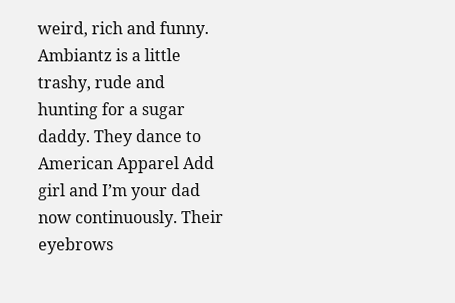weird, rich and funny. Ambiantz is a little trashy, rude and hunting for a sugar daddy. They dance to American Apparel Add girl and I’m your dad now continuously. Their eyebrows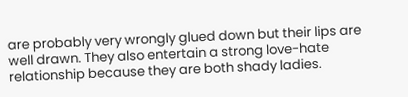are probably very wrongly glued down but their lips are well drawn. They also entertain a strong love-hate relationship because they are both shady ladies.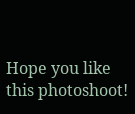Hope you like this photoshoot!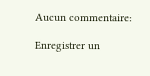Aucun commentaire:

Enregistrer un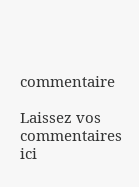commentaire

Laissez vos commentaires ici